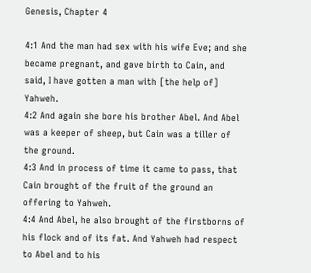Genesis, Chapter 4

4:1 And the man had sex with his wife Eve; and she became pregnant, and gave birth to Cain, and said, I have gotten a man with [the help of] Yahweh.
4:2 And again she bore his brother Abel. And Abel was a keeper of sheep, but Cain was a tiller of the ground.
4:3 And in process of time it came to pass, that Cain brought of the fruit of the ground an offering to Yahweh.
4:4 And Abel, he also brought of the firstborns of his flock and of its fat. And Yahweh had respect to Abel and to his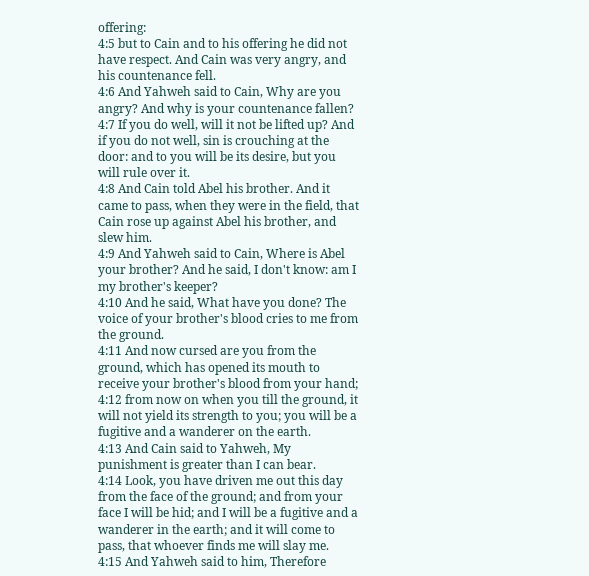offering:
4:5 but to Cain and to his offering he did not have respect. And Cain was very angry, and his countenance fell.
4:6 And Yahweh said to Cain, Why are you angry? And why is your countenance fallen?
4:7 If you do well, will it not be lifted up? And if you do not well, sin is crouching at the door: and to you will be its desire, but you will rule over it.
4:8 And Cain told Abel his brother. And it came to pass, when they were in the field, that Cain rose up against Abel his brother, and slew him.
4:9 And Yahweh said to Cain, Where is Abel your brother? And he said, I don't know: am I my brother's keeper?
4:10 And he said, What have you done? The voice of your brother's blood cries to me from the ground.
4:11 And now cursed are you from the ground, which has opened its mouth to receive your brother's blood from your hand;
4:12 from now on when you till the ground, it will not yield its strength to you; you will be a fugitive and a wanderer on the earth.
4:13 And Cain said to Yahweh, My punishment is greater than I can bear.
4:14 Look, you have driven me out this day from the face of the ground; and from your face I will be hid; and I will be a fugitive and a wanderer in the earth; and it will come to pass, that whoever finds me will slay me.
4:15 And Yahweh said to him, Therefore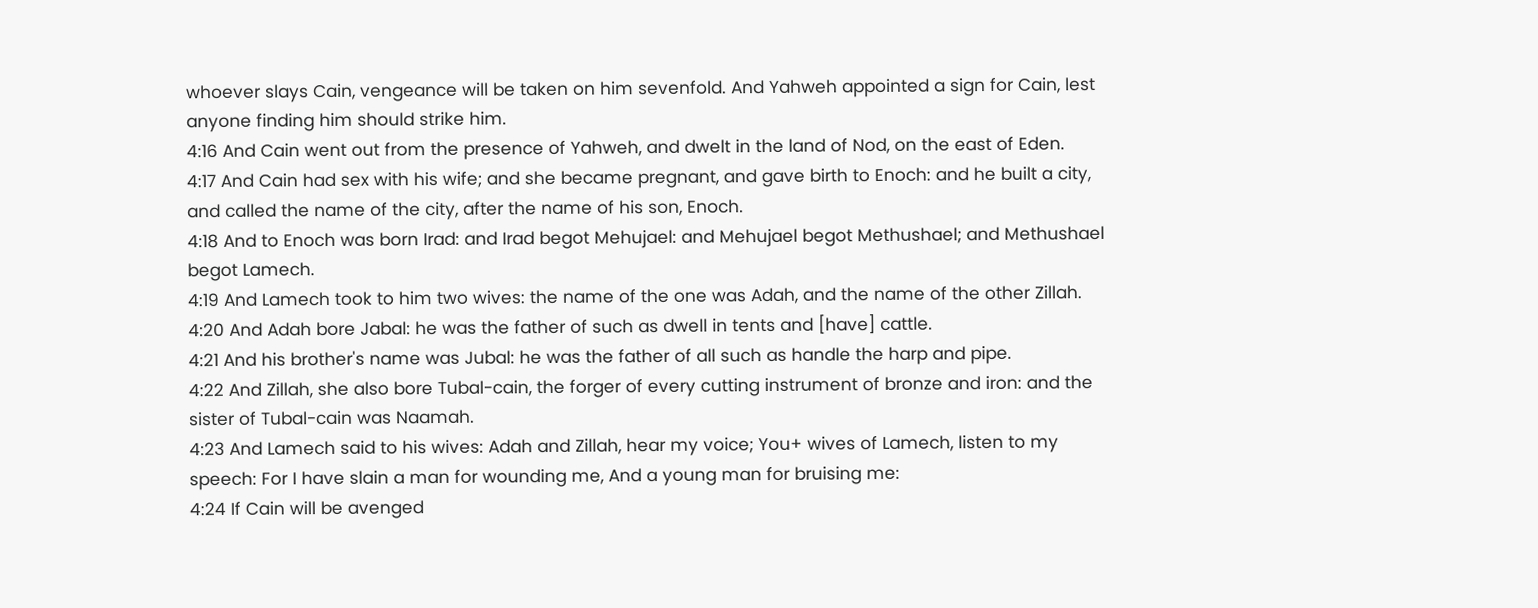whoever slays Cain, vengeance will be taken on him sevenfold. And Yahweh appointed a sign for Cain, lest anyone finding him should strike him.
4:16 And Cain went out from the presence of Yahweh, and dwelt in the land of Nod, on the east of Eden.
4:17 And Cain had sex with his wife; and she became pregnant, and gave birth to Enoch: and he built a city, and called the name of the city, after the name of his son, Enoch.
4:18 And to Enoch was born Irad: and Irad begot Mehujael: and Mehujael begot Methushael; and Methushael begot Lamech.
4:19 And Lamech took to him two wives: the name of the one was Adah, and the name of the other Zillah.
4:20 And Adah bore Jabal: he was the father of such as dwell in tents and [have] cattle.
4:21 And his brother's name was Jubal: he was the father of all such as handle the harp and pipe.
4:22 And Zillah, she also bore Tubal-cain, the forger of every cutting instrument of bronze and iron: and the sister of Tubal-cain was Naamah.
4:23 And Lamech said to his wives: Adah and Zillah, hear my voice; You+ wives of Lamech, listen to my speech: For I have slain a man for wounding me, And a young man for bruising me:
4:24 If Cain will be avenged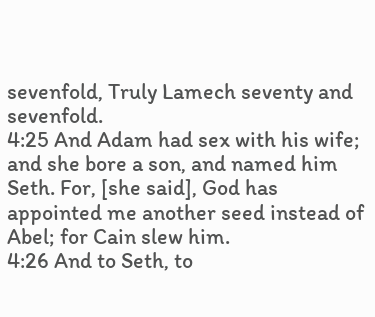sevenfold, Truly Lamech seventy and sevenfold.
4:25 And Adam had sex with his wife; and she bore a son, and named him Seth. For, [she said], God has appointed me another seed instead of Abel; for Cain slew him.
4:26 And to Seth, to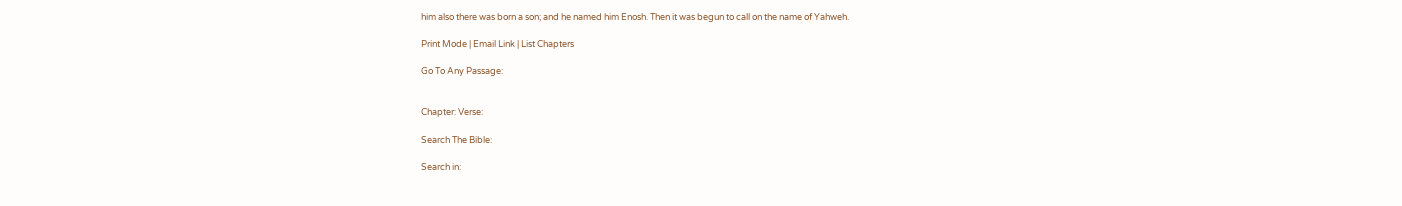him also there was born a son; and he named him Enosh. Then it was begun to call on the name of Yahweh.

Print Mode | Email Link | List Chapters

Go To Any Passage:


Chapter: Verse:

Search The Bible:

Search in: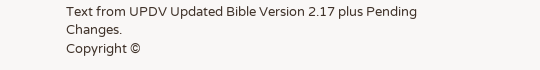Text from UPDV Updated Bible Version 2.17 plus Pending Changes.
Copyright ©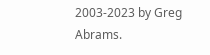2003-2023 by Greg Abrams.